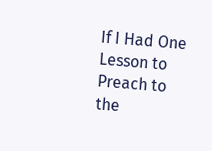If I Had One Lesson to Preach to the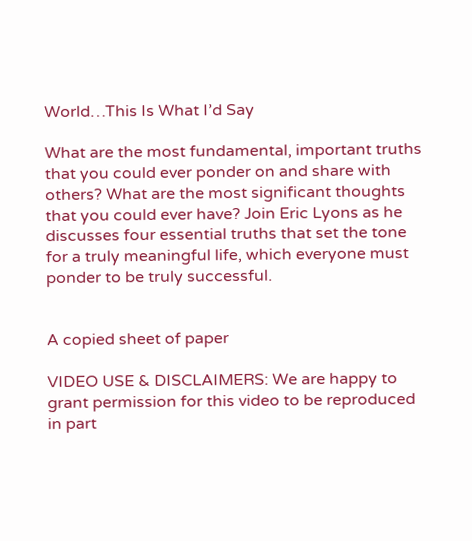World…This Is What I’d Say

What are the most fundamental, important truths that you could ever ponder on and share with others? What are the most significant thoughts that you could ever have? Join Eric Lyons as he discusses four essential truths that set the tone for a truly meaningful life, which everyone must ponder to be truly successful.


A copied sheet of paper

VIDEO USE & DISCLAIMERS: We are happy to grant permission for this video to be reproduced in part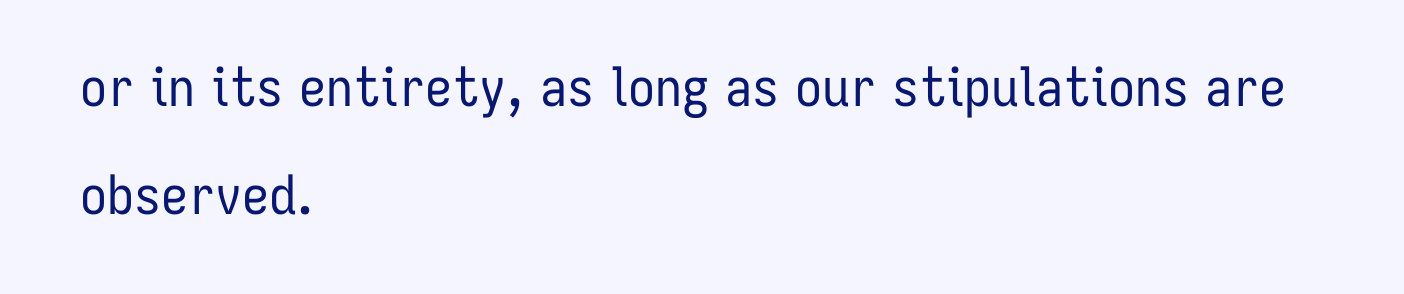or in its entirety, as long as our stipulations are observed.